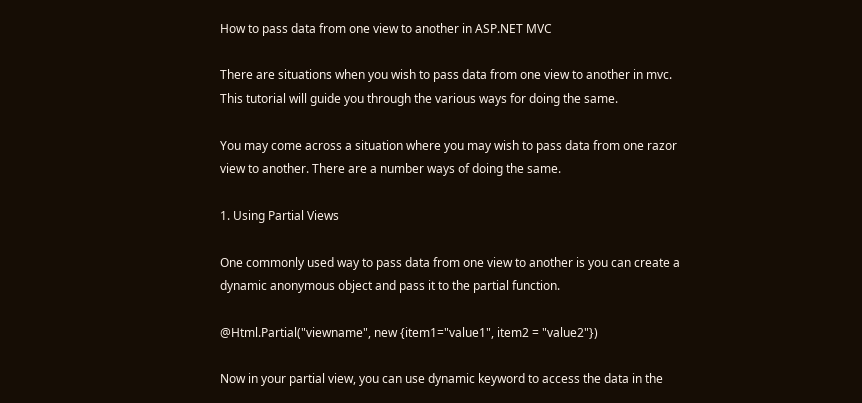How to pass data from one view to another in ASP.NET MVC

There are situations when you wish to pass data from one view to another in mvc. This tutorial will guide you through the various ways for doing the same.

You may come across a situation where you may wish to pass data from one razor view to another. There are a number ways of doing the same.

1. Using Partial Views

One commonly used way to pass data from one view to another is you can create a dynamic anonymous object and pass it to the partial function.

@Html.Partial("viewname", new {item1="value1", item2 = "value2"})

Now in your partial view, you can use dynamic keyword to access the data in the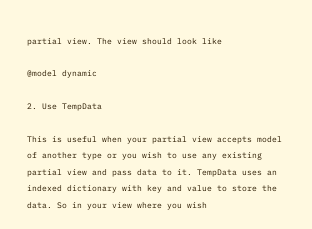partial view. The view should look like

@model dynamic

2. Use TempData

This is useful when your partial view accepts model of another type or you wish to use any existing partial view and pass data to it. TempData uses an indexed dictionary with key and value to store the data. So in your view where you wish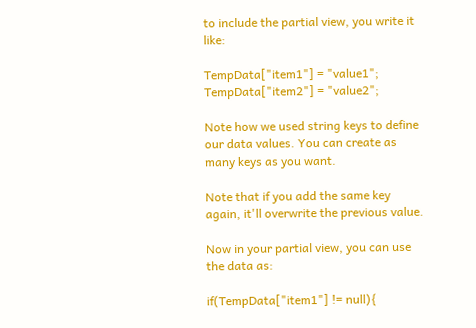to include the partial view, you write it like:

TempData["item1"] = "value1";
TempData["item2"] = "value2";

Note how we used string keys to define our data values. You can create as many keys as you want.

Note that if you add the same key again, it'll overwrite the previous value.

Now in your partial view, you can use the data as:

if(TempData["item1"] != null){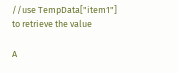//use TempData["item1"] to retrieve the value

A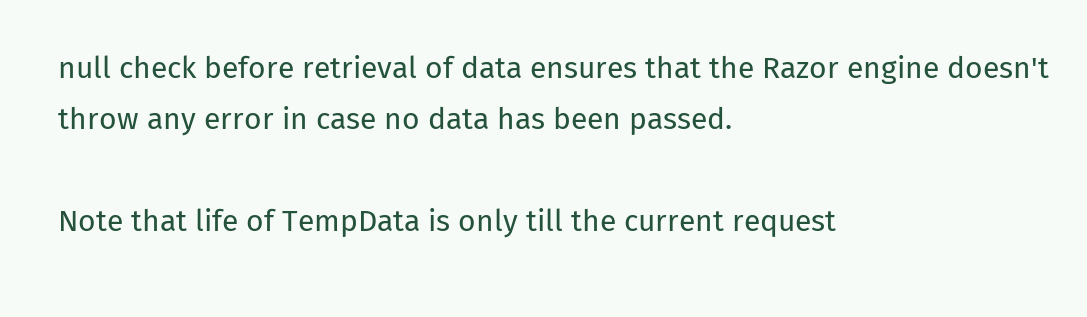null check before retrieval of data ensures that the Razor engine doesn't throw any error in case no data has been passed.

Note that life of TempData is only till the current request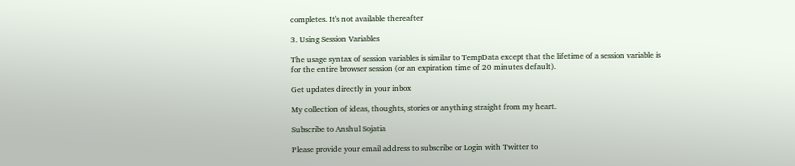completes. It's not available thereafter

3. Using Session Variables

The usage syntax of session variables is similar to TempData except that the lifetime of a session variable is for the entire browser session (or an expiration time of 20 minutes default).

Get updates directly in your inbox

My collection of ideas, thoughts, stories or anything straight from my heart.

Subscribe to Anshul Sojatia

Please provide your email address to subscribe or Login with Twitter to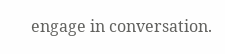engage in conversation.